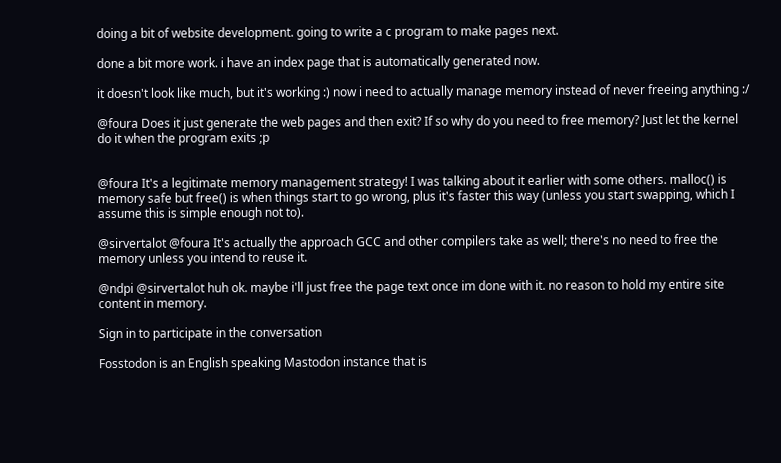doing a bit of website development. going to write a c program to make pages next.

done a bit more work. i have an index page that is automatically generated now.

it doesn't look like much, but it's working :) now i need to actually manage memory instead of never freeing anything :/

@foura Does it just generate the web pages and then exit? If so why do you need to free memory? Just let the kernel do it when the program exits ;p


@foura It's a legitimate memory management strategy! I was talking about it earlier with some others. malloc() is memory safe but free() is when things start to go wrong, plus it's faster this way (unless you start swapping, which I assume this is simple enough not to).

@sirvertalot @foura It's actually the approach GCC and other compilers take as well; there's no need to free the memory unless you intend to reuse it.

@ndpi @sirvertalot huh ok. maybe i'll just free the page text once im done with it. no reason to hold my entire site content in memory.

Sign in to participate in the conversation

Fosstodon is an English speaking Mastodon instance that is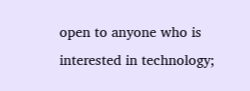open to anyone who is interested in technology;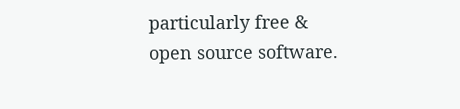particularly free & open source software.